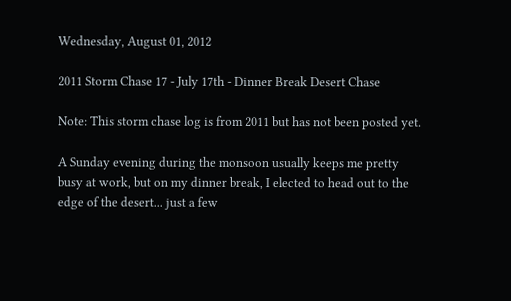Wednesday, August 01, 2012

2011 Storm Chase 17 - July 17th - Dinner Break Desert Chase

Note: This storm chase log is from 2011 but has not been posted yet.

A Sunday evening during the monsoon usually keeps me pretty busy at work, but on my dinner break, I elected to head out to the edge of the desert... just a few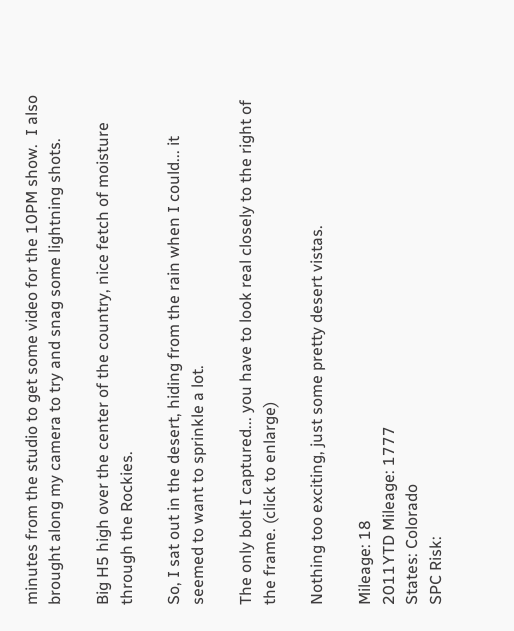minutes from the studio to get some video for the 10PM show.  I also brought along my camera to try and snag some lightning shots.

Big H5 high over the center of the country, nice fetch of moisture through the Rockies.

So, I sat out in the desert, hiding from the rain when I could... it seemed to want to sprinkle a lot.

The only bolt I captured... you have to look real closely to the right of the frame. (click to enlarge)

Nothing too exciting, just some pretty desert vistas.

Mileage: 18
2011YTD Mileage: 1777
States: Colorado
SPC Risk: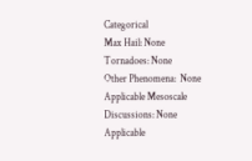Categorical
Max Hail: None
Tornadoes: None
Other Phenomena:  None
Applicable Mesoscale Discussions: None
Applicable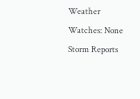Weather Watches: None
Storm Reports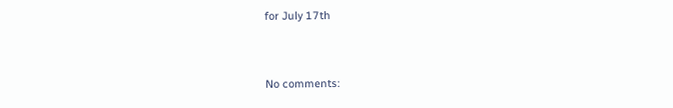for July 17th


No comments: